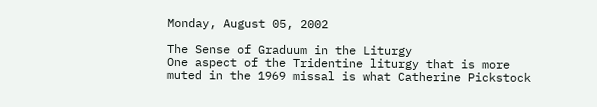Monday, August 05, 2002

The Sense of Graduum in the Liturgy
One aspect of the Tridentine liturgy that is more muted in the 1969 missal is what Catherine Pickstock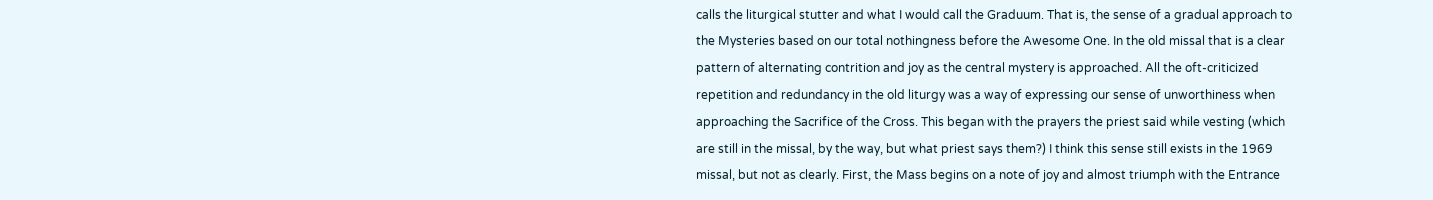calls the liturgical stutter and what I would call the Graduum. That is, the sense of a gradual approach to the Mysteries based on our total nothingness before the Awesome One. In the old missal that is a clear pattern of alternating contrition and joy as the central mystery is approached. All the oft-criticized repetition and redundancy in the old liturgy was a way of expressing our sense of unworthiness when approaching the Sacrifice of the Cross. This began with the prayers the priest said while vesting (which are still in the missal, by the way, but what priest says them?) I think this sense still exists in the 1969 missal, but not as clearly. First, the Mass begins on a note of joy and almost triumph with the Entrance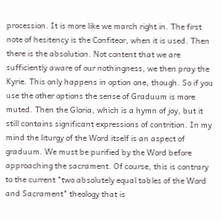procession. It is more like we march right in. The first note of hesitency is the Confiteor, when it is used. Then there is the absolution. Not content that we are sufficiently aware of our nothingness, we then pray the Kyrie. This only happens in option one, though. So if you use the other options the sense of Graduum is more muted. Then the Gloria, which is a hymn of joy, but it still contains significant expressions of contrition. In my mind the liturgy of the Word itself is an aspect of graduum. We must be purified by the Word before approaching the sacrament. Of course, this is contrary to the current "two absolutely equal tables of the Word and Sacrament" theology that is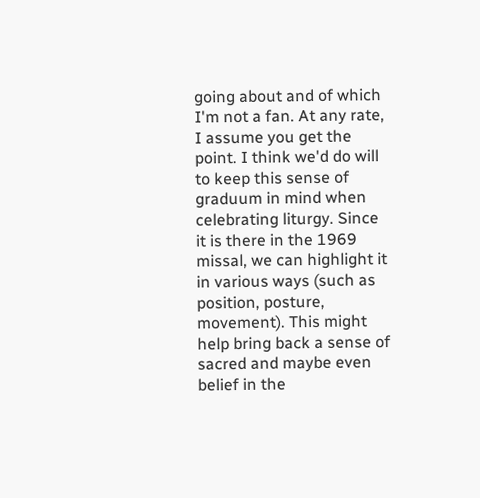going about and of which I'm not a fan. At any rate, I assume you get the point. I think we'd do will to keep this sense of graduum in mind when celebrating liturgy. Since it is there in the 1969 missal, we can highlight it in various ways (such as position, posture, movement). This might help bring back a sense of sacred and maybe even belief in the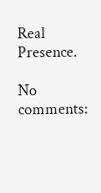Real Presence.

No comments: